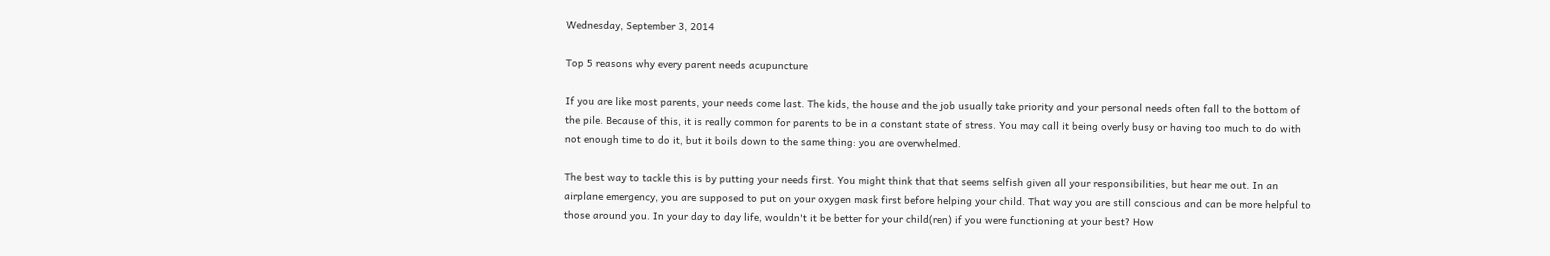Wednesday, September 3, 2014

Top 5 reasons why every parent needs acupuncture

If you are like most parents, your needs come last. The kids, the house and the job usually take priority and your personal needs often fall to the bottom of the pile. Because of this, it is really common for parents to be in a constant state of stress. You may call it being overly busy or having too much to do with not enough time to do it, but it boils down to the same thing: you are overwhelmed.

The best way to tackle this is by putting your needs first. You might think that that seems selfish given all your responsibilities, but hear me out. In an airplane emergency, you are supposed to put on your oxygen mask first before helping your child. That way you are still conscious and can be more helpful to those around you. In your day to day life, wouldn't it be better for your child(ren) if you were functioning at your best? How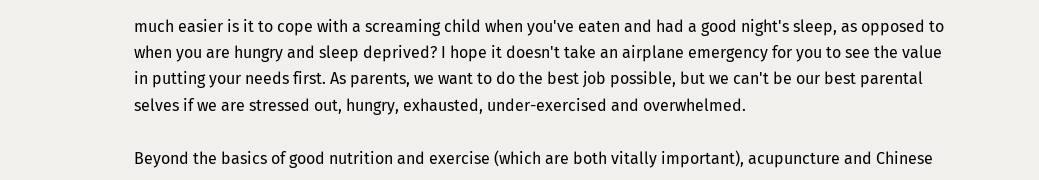much easier is it to cope with a screaming child when you've eaten and had a good night's sleep, as opposed to when you are hungry and sleep deprived? I hope it doesn't take an airplane emergency for you to see the value in putting your needs first. As parents, we want to do the best job possible, but we can't be our best parental selves if we are stressed out, hungry, exhausted, under-exercised and overwhelmed.

Beyond the basics of good nutrition and exercise (which are both vitally important), acupuncture and Chinese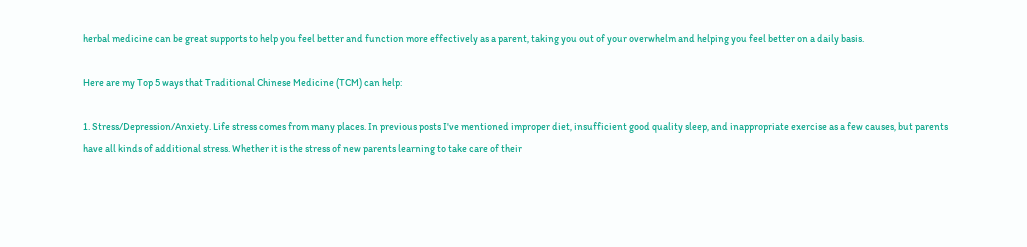herbal medicine can be great supports to help you feel better and function more effectively as a parent, taking you out of your overwhelm and helping you feel better on a daily basis.

Here are my Top 5 ways that Traditional Chinese Medicine (TCM) can help:

1. Stress/Depression/Anxiety. Life stress comes from many places. In previous posts I've mentioned improper diet, insufficient good quality sleep, and inappropriate exercise as a few causes, but parents have all kinds of additional stress. Whether it is the stress of new parents learning to take care of their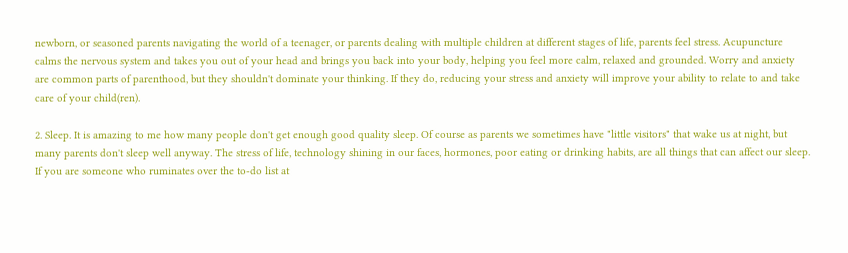newborn, or seasoned parents navigating the world of a teenager, or parents dealing with multiple children at different stages of life, parents feel stress. Acupuncture calms the nervous system and takes you out of your head and brings you back into your body, helping you feel more calm, relaxed and grounded. Worry and anxiety are common parts of parenthood, but they shouldn't dominate your thinking. If they do, reducing your stress and anxiety will improve your ability to relate to and take care of your child(ren).

2. Sleep. It is amazing to me how many people don't get enough good quality sleep. Of course as parents we sometimes have "little visitors" that wake us at night, but many parents don't sleep well anyway. The stress of life, technology shining in our faces, hormones, poor eating or drinking habits, are all things that can affect our sleep. If you are someone who ruminates over the to-do list at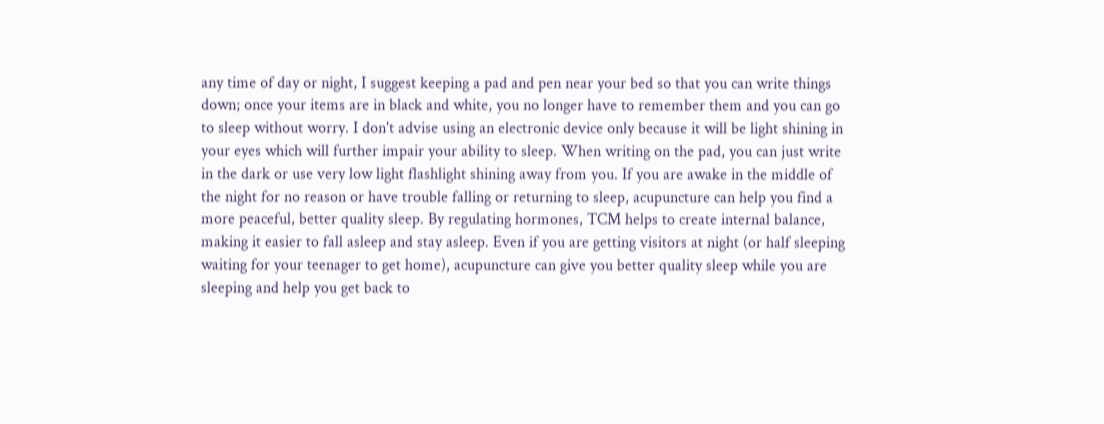any time of day or night, I suggest keeping a pad and pen near your bed so that you can write things down; once your items are in black and white, you no longer have to remember them and you can go to sleep without worry. I don't advise using an electronic device only because it will be light shining in your eyes which will further impair your ability to sleep. When writing on the pad, you can just write in the dark or use very low light flashlight shining away from you. If you are awake in the middle of the night for no reason or have trouble falling or returning to sleep, acupuncture can help you find a more peaceful, better quality sleep. By regulating hormones, TCM helps to create internal balance, making it easier to fall asleep and stay asleep. Even if you are getting visitors at night (or half sleeping waiting for your teenager to get home), acupuncture can give you better quality sleep while you are sleeping and help you get back to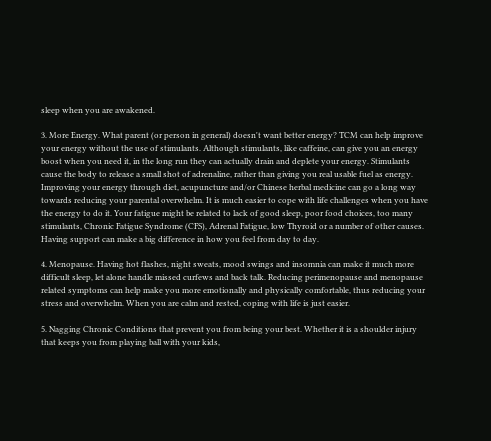sleep when you are awakened.

3. More Energy. What parent (or person in general) doesn't want better energy? TCM can help improve your energy without the use of stimulants. Although stimulants, like caffeine, can give you an energy boost when you need it, in the long run they can actually drain and deplete your energy. Stimulants cause the body to release a small shot of adrenaline, rather than giving you real usable fuel as energy. Improving your energy through diet, acupuncture and/or Chinese herbal medicine can go a long way towards reducing your parental overwhelm. It is much easier to cope with life challenges when you have the energy to do it. Your fatigue might be related to lack of good sleep, poor food choices, too many stimulants, Chronic Fatigue Syndrome (CFS), Adrenal Fatigue, low Thyroid or a number of other causes. Having support can make a big difference in how you feel from day to day.

4. Menopause. Having hot flashes, night sweats, mood swings and insomnia can make it much more difficult sleep, let alone handle missed curfews and back talk. Reducing perimenopause and menopause related symptoms can help make you more emotionally and physically comfortable, thus reducing your stress and overwhelm. When you are calm and rested, coping with life is just easier.

5. Nagging Chronic Conditions that prevent you from being your best. Whether it is a shoulder injury that keeps you from playing ball with your kids,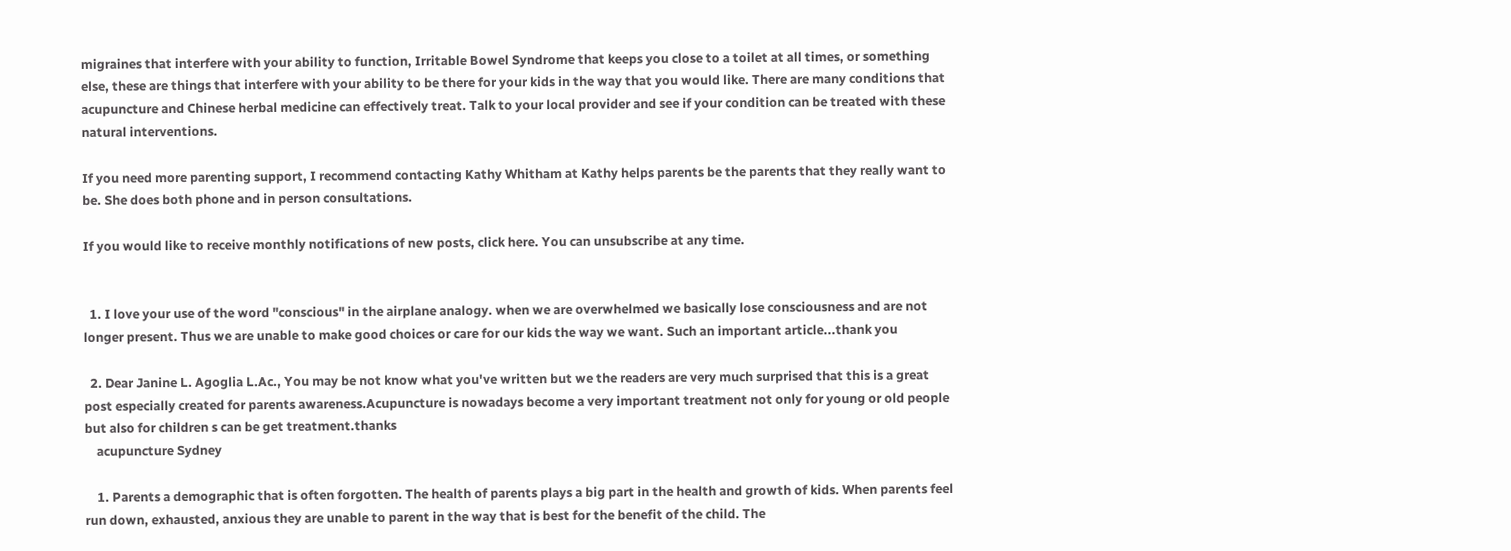migraines that interfere with your ability to function, Irritable Bowel Syndrome that keeps you close to a toilet at all times, or something else, these are things that interfere with your ability to be there for your kids in the way that you would like. There are many conditions that acupuncture and Chinese herbal medicine can effectively treat. Talk to your local provider and see if your condition can be treated with these natural interventions.

If you need more parenting support, I recommend contacting Kathy Whitham at Kathy helps parents be the parents that they really want to be. She does both phone and in person consultations.

If you would like to receive monthly notifications of new posts, click here. You can unsubscribe at any time.


  1. I love your use of the word "conscious" in the airplane analogy. when we are overwhelmed we basically lose consciousness and are not longer present. Thus we are unable to make good choices or care for our kids the way we want. Such an important article...thank you

  2. Dear Janine L. Agoglia L.Ac., You may be not know what you've written but we the readers are very much surprised that this is a great post especially created for parents awareness.Acupuncture is nowadays become a very important treatment not only for young or old people but also for children s can be get treatment.thanks
    acupuncture Sydney

    1. Parents a demographic that is often forgotten. The health of parents plays a big part in the health and growth of kids. When parents feel run down, exhausted, anxious they are unable to parent in the way that is best for the benefit of the child. The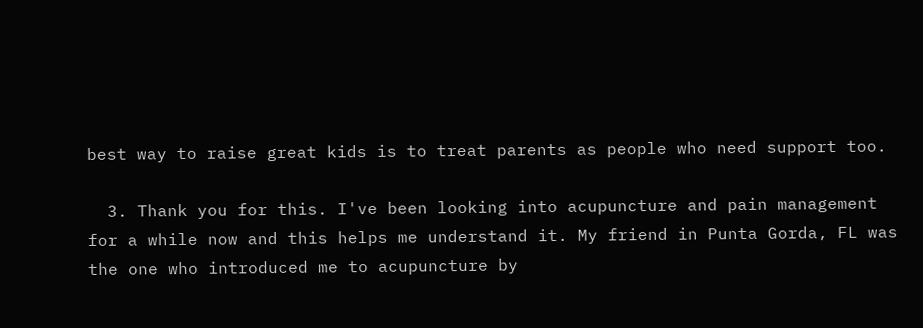best way to raise great kids is to treat parents as people who need support too.

  3. Thank you for this. I've been looking into acupuncture and pain management for a while now and this helps me understand it. My friend in Punta Gorda, FL was the one who introduced me to acupuncture by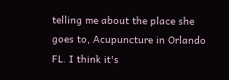telling me about the place she goes to, Acupuncture in Orlando FL. I think it's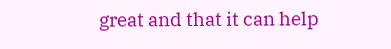great and that it can help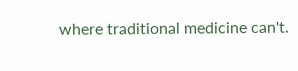where traditional medicine can't.